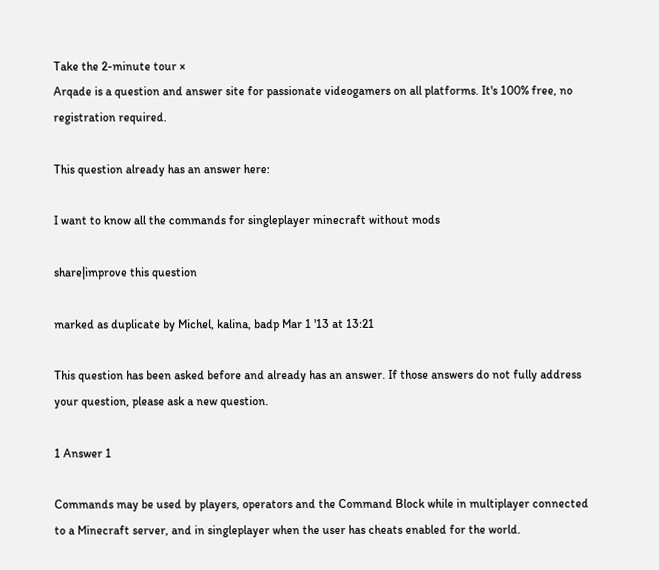Take the 2-minute tour ×
Arqade is a question and answer site for passionate videogamers on all platforms. It's 100% free, no registration required.

This question already has an answer here:

I want to know all the commands for singleplayer minecraft without mods

share|improve this question

marked as duplicate by Michel, kalina, badp Mar 1 '13 at 13:21

This question has been asked before and already has an answer. If those answers do not fully address your question, please ask a new question.

1 Answer 1

Commands may be used by players, operators and the Command Block while in multiplayer connected to a Minecraft server, and in singleplayer when the user has cheats enabled for the world.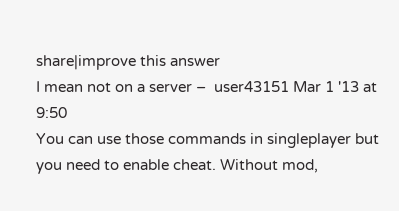share|improve this answer
I mean not on a server –  user43151 Mar 1 '13 at 9:50
You can use those commands in singleplayer but you need to enable cheat. Without mod,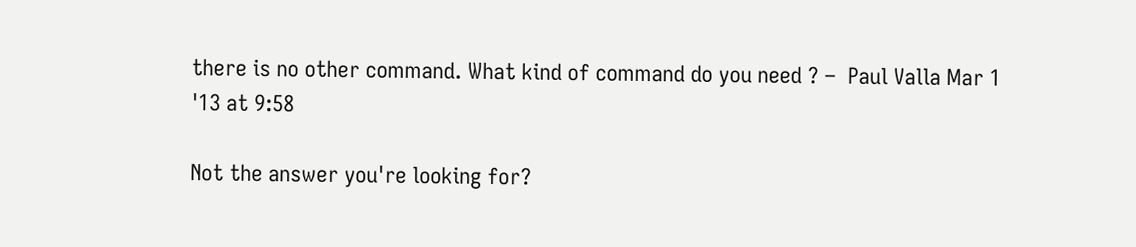there is no other command. What kind of command do you need ? –  Paul Valla Mar 1 '13 at 9:58

Not the answer you're looking for?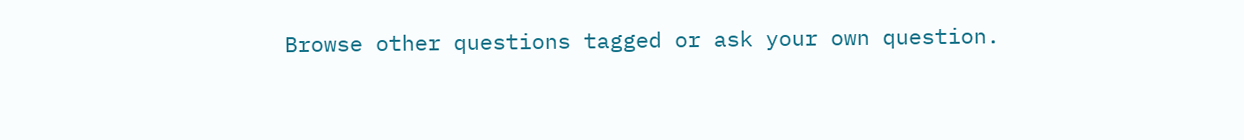Browse other questions tagged or ask your own question.